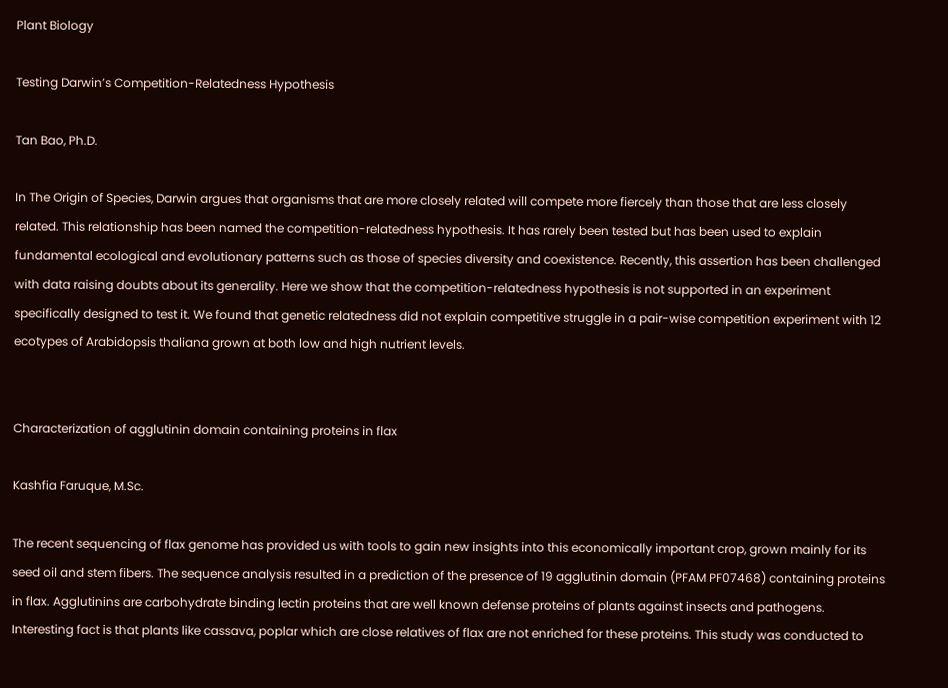Plant Biology

Testing Darwin’s Competition-Relatedness Hypothesis

Tan Bao, Ph.D.

In The Origin of Species, Darwin argues that organisms that are more closely related will compete more fiercely than those that are less closely related. This relationship has been named the competition-relatedness hypothesis. It has rarely been tested but has been used to explain fundamental ecological and evolutionary patterns such as those of species diversity and coexistence. Recently, this assertion has been challenged with data raising doubts about its generality. Here we show that the competition-relatedness hypothesis is not supported in an experiment specifically designed to test it. We found that genetic relatedness did not explain competitive struggle in a pair-wise competition experiment with 12 ecotypes of Arabidopsis thaliana grown at both low and high nutrient levels.


Characterization of agglutinin domain containing proteins in flax

Kashfia Faruque, M.Sc.

The recent sequencing of flax genome has provided us with tools to gain new insights into this economically important crop, grown mainly for its seed oil and stem fibers. The sequence analysis resulted in a prediction of the presence of 19 agglutinin domain (PFAM PF07468) containing proteins in flax. Agglutinins are carbohydrate binding lectin proteins that are well known defense proteins of plants against insects and pathogens. Interesting fact is that plants like cassava, poplar which are close relatives of flax are not enriched for these proteins. This study was conducted to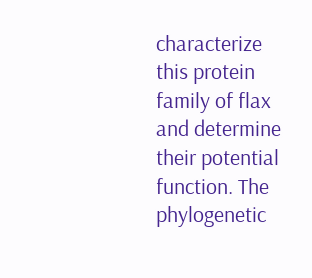characterize this protein family of flax and determine their potential function. The phylogenetic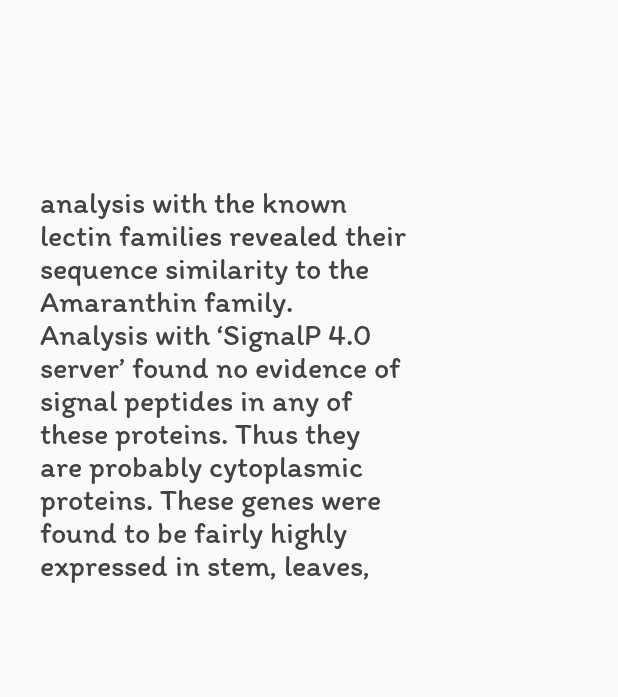analysis with the known lectin families revealed their sequence similarity to the Amaranthin family. Analysis with ‘SignalP 4.0 server’ found no evidence of signal peptides in any of these proteins. Thus they are probably cytoplasmic proteins. These genes were found to be fairly highly expressed in stem, leaves,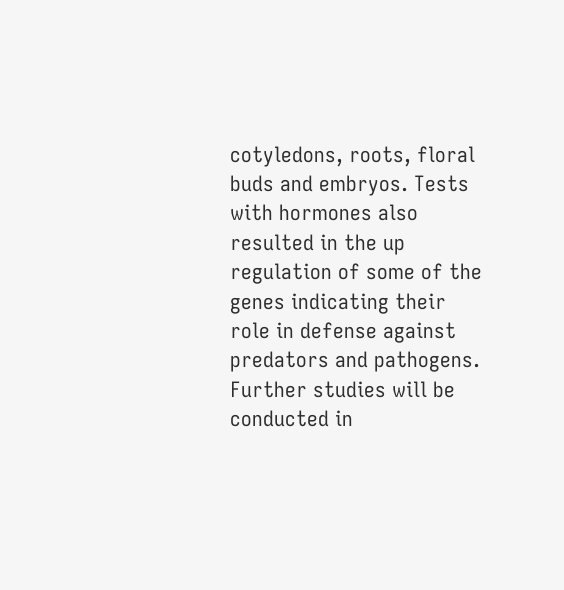cotyledons, roots, floral buds and embryos. Tests with hormones also resulted in the up regulation of some of the genes indicating their role in defense against predators and pathogens. Further studies will be conducted in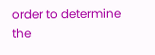order to determine the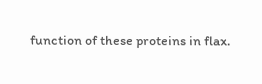function of these proteins in flax.